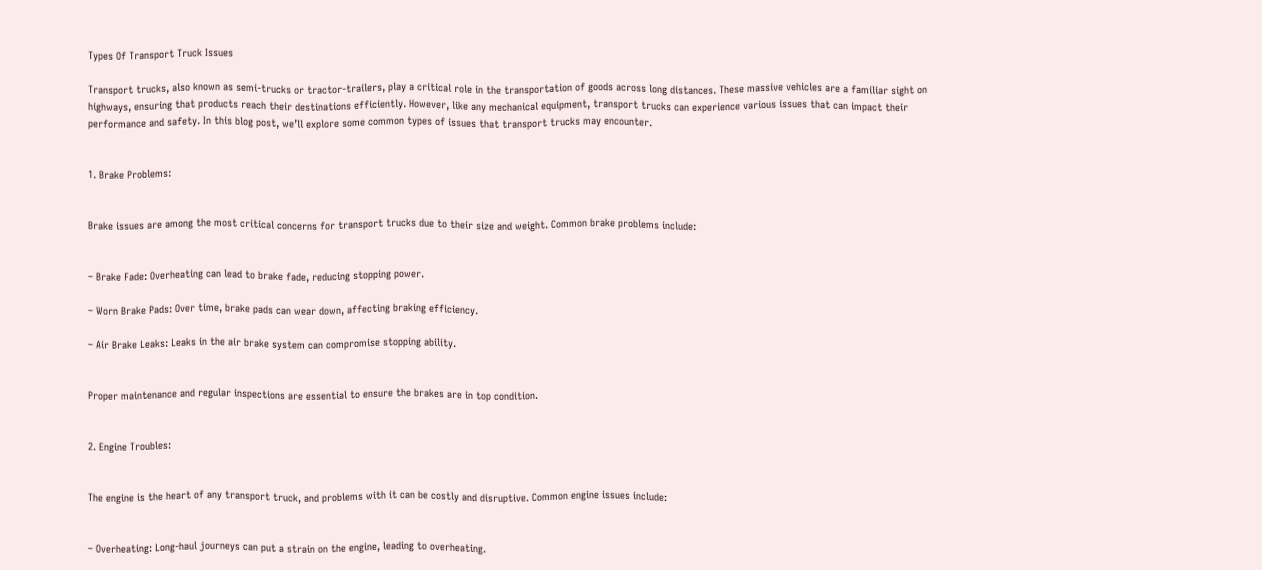Types Of Transport Truck Issues

Transport trucks, also known as semi-trucks or tractor-trailers, play a critical role in the transportation of goods across long distances. These massive vehicles are a familiar sight on highways, ensuring that products reach their destinations efficiently. However, like any mechanical equipment, transport trucks can experience various issues that can impact their performance and safety. In this blog post, we’ll explore some common types of issues that transport trucks may encounter.


1. Brake Problems:


Brake issues are among the most critical concerns for transport trucks due to their size and weight. Common brake problems include:


– Brake Fade: Overheating can lead to brake fade, reducing stopping power.

– Worn Brake Pads: Over time, brake pads can wear down, affecting braking efficiency.

– Air Brake Leaks: Leaks in the air brake system can compromise stopping ability.


Proper maintenance and regular inspections are essential to ensure the brakes are in top condition.


2. Engine Troubles:


The engine is the heart of any transport truck, and problems with it can be costly and disruptive. Common engine issues include:


– Overheating: Long-haul journeys can put a strain on the engine, leading to overheating.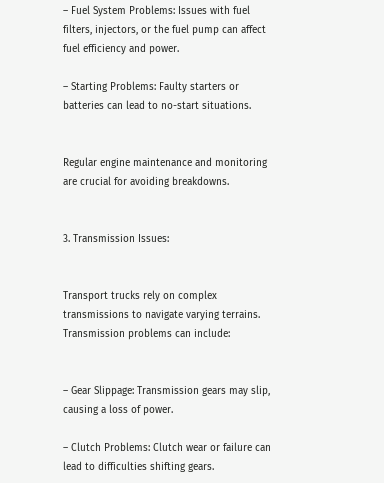– Fuel System Problems: Issues with fuel filters, injectors, or the fuel pump can affect fuel efficiency and power.

– Starting Problems: Faulty starters or batteries can lead to no-start situations.


Regular engine maintenance and monitoring are crucial for avoiding breakdowns.


3. Transmission Issues:


Transport trucks rely on complex transmissions to navigate varying terrains. Transmission problems can include:


– Gear Slippage: Transmission gears may slip, causing a loss of power.

– Clutch Problems: Clutch wear or failure can lead to difficulties shifting gears.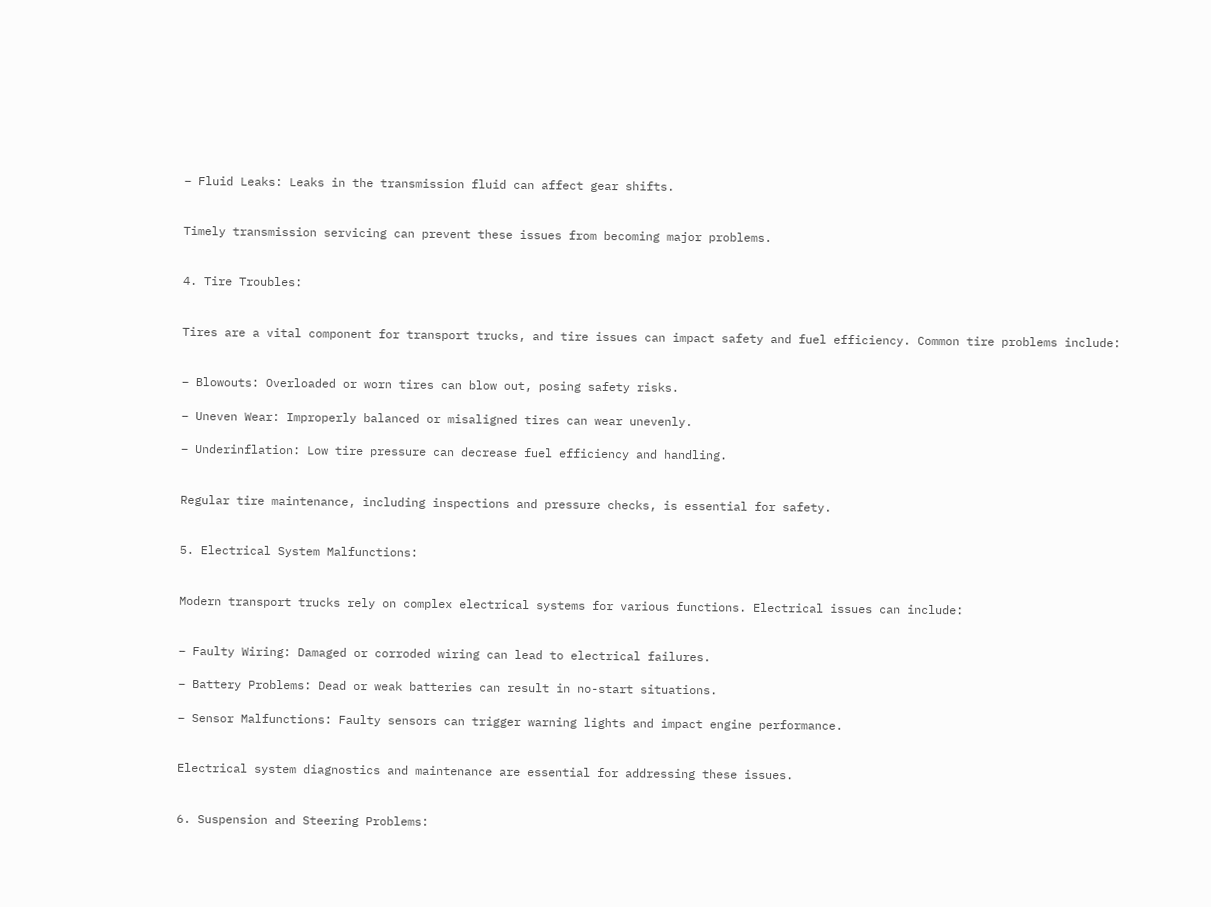– Fluid Leaks: Leaks in the transmission fluid can affect gear shifts.


Timely transmission servicing can prevent these issues from becoming major problems.


4. Tire Troubles:


Tires are a vital component for transport trucks, and tire issues can impact safety and fuel efficiency. Common tire problems include:


– Blowouts: Overloaded or worn tires can blow out, posing safety risks.

– Uneven Wear: Improperly balanced or misaligned tires can wear unevenly.

– Underinflation: Low tire pressure can decrease fuel efficiency and handling.


Regular tire maintenance, including inspections and pressure checks, is essential for safety.


5. Electrical System Malfunctions:


Modern transport trucks rely on complex electrical systems for various functions. Electrical issues can include:


– Faulty Wiring: Damaged or corroded wiring can lead to electrical failures.

– Battery Problems: Dead or weak batteries can result in no-start situations.

– Sensor Malfunctions: Faulty sensors can trigger warning lights and impact engine performance.


Electrical system diagnostics and maintenance are essential for addressing these issues.


6. Suspension and Steering Problems: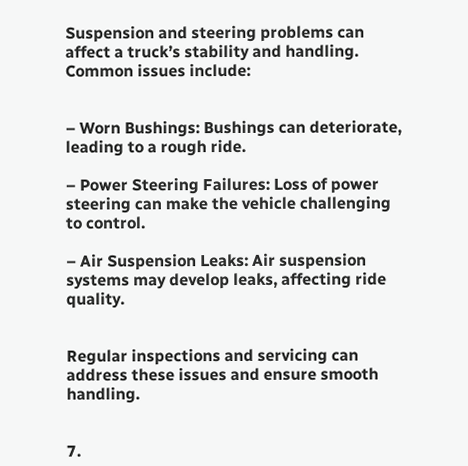Suspension and steering problems can affect a truck’s stability and handling. Common issues include:


– Worn Bushings: Bushings can deteriorate, leading to a rough ride.

– Power Steering Failures: Loss of power steering can make the vehicle challenging to control.

– Air Suspension Leaks: Air suspension systems may develop leaks, affecting ride quality.


Regular inspections and servicing can address these issues and ensure smooth handling.


7.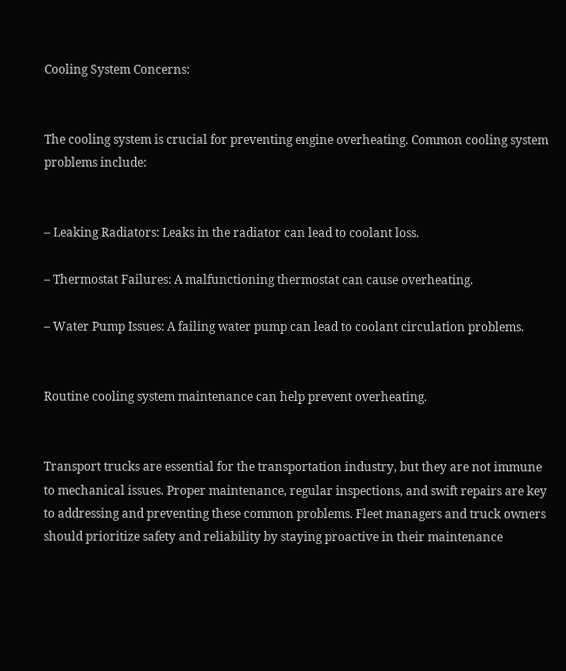Cooling System Concerns:


The cooling system is crucial for preventing engine overheating. Common cooling system problems include:


– Leaking Radiators: Leaks in the radiator can lead to coolant loss.

– Thermostat Failures: A malfunctioning thermostat can cause overheating.

– Water Pump Issues: A failing water pump can lead to coolant circulation problems.


Routine cooling system maintenance can help prevent overheating.


Transport trucks are essential for the transportation industry, but they are not immune to mechanical issues. Proper maintenance, regular inspections, and swift repairs are key to addressing and preventing these common problems. Fleet managers and truck owners should prioritize safety and reliability by staying proactive in their maintenance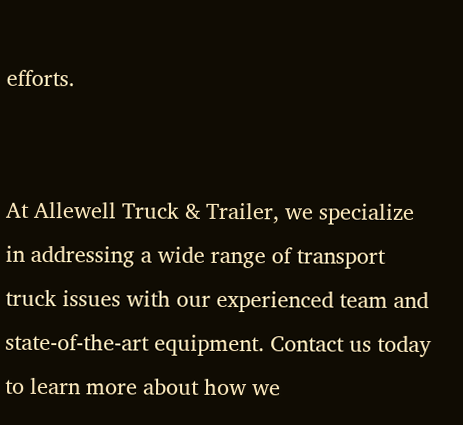efforts.


At Allewell Truck & Trailer, we specialize in addressing a wide range of transport truck issues with our experienced team and state-of-the-art equipment. Contact us today to learn more about how we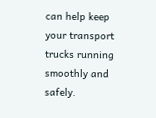can help keep your transport trucks running smoothly and safely.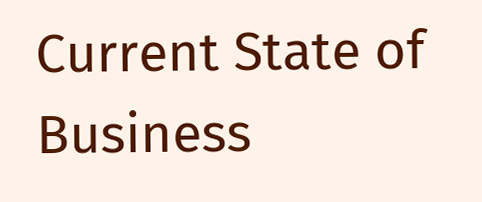Current State of Business